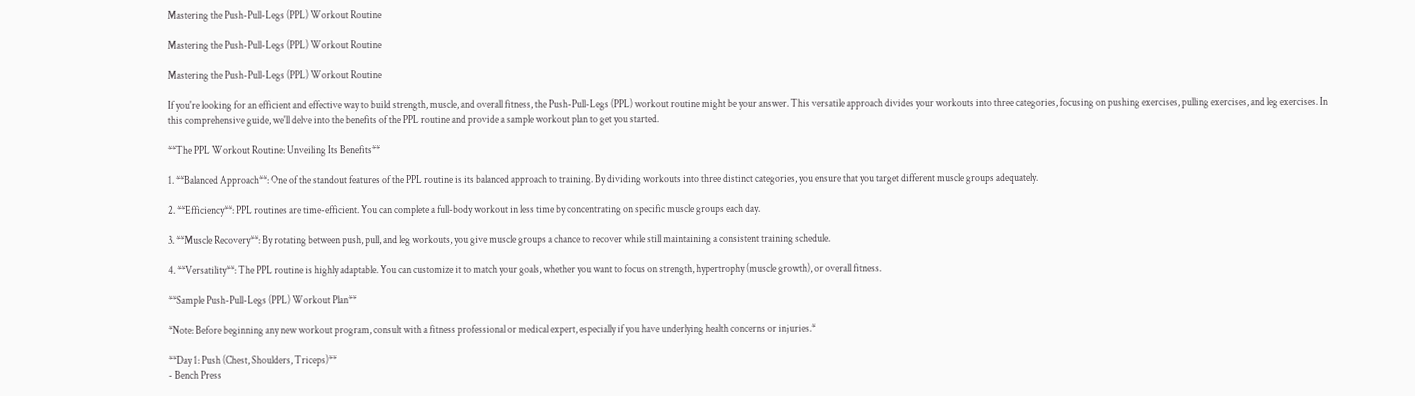Mastering the Push-Pull-Legs (PPL) Workout Routine

Mastering the Push-Pull-Legs (PPL) Workout Routine

Mastering the Push-Pull-Legs (PPL) Workout Routine

If you're looking for an efficient and effective way to build strength, muscle, and overall fitness, the Push-Pull-Legs (PPL) workout routine might be your answer. This versatile approach divides your workouts into three categories, focusing on pushing exercises, pulling exercises, and leg exercises. In this comprehensive guide, we'll delve into the benefits of the PPL routine and provide a sample workout plan to get you started.

**The PPL Workout Routine: Unveiling Its Benefits**

1. **Balanced Approach**: One of the standout features of the PPL routine is its balanced approach to training. By dividing workouts into three distinct categories, you ensure that you target different muscle groups adequately.

2. **Efficiency**: PPL routines are time-efficient. You can complete a full-body workout in less time by concentrating on specific muscle groups each day.

3. **Muscle Recovery**: By rotating between push, pull, and leg workouts, you give muscle groups a chance to recover while still maintaining a consistent training schedule.

4. **Versatility**: The PPL routine is highly adaptable. You can customize it to match your goals, whether you want to focus on strength, hypertrophy (muscle growth), or overall fitness.

**Sample Push-Pull-Legs (PPL) Workout Plan**

*Note: Before beginning any new workout program, consult with a fitness professional or medical expert, especially if you have underlying health concerns or injuries.*

**Day 1: Push (Chest, Shoulders, Triceps)**
- Bench Press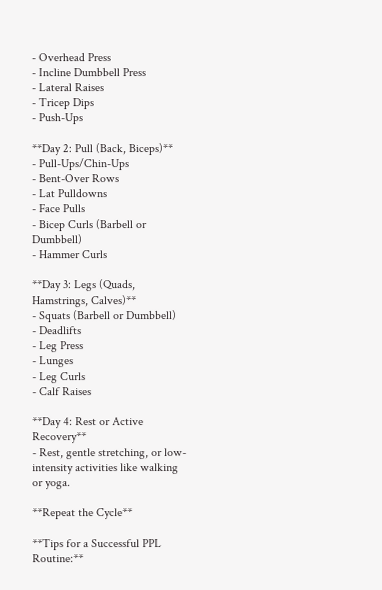- Overhead Press
- Incline Dumbbell Press
- Lateral Raises
- Tricep Dips
- Push-Ups

**Day 2: Pull (Back, Biceps)**
- Pull-Ups/Chin-Ups
- Bent-Over Rows
- Lat Pulldowns
- Face Pulls
- Bicep Curls (Barbell or Dumbbell)
- Hammer Curls

**Day 3: Legs (Quads, Hamstrings, Calves)**
- Squats (Barbell or Dumbbell)
- Deadlifts
- Leg Press
- Lunges
- Leg Curls
- Calf Raises

**Day 4: Rest or Active Recovery**
- Rest, gentle stretching, or low-intensity activities like walking or yoga.

**Repeat the Cycle**

**Tips for a Successful PPL Routine:**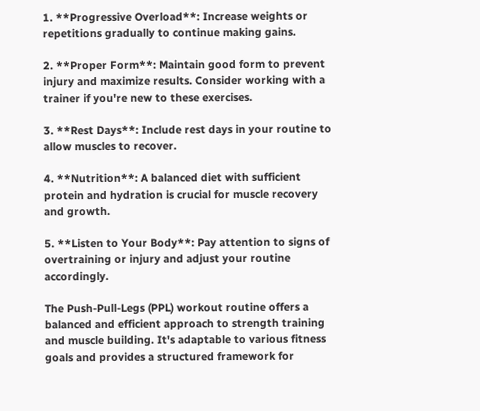1. **Progressive Overload**: Increase weights or repetitions gradually to continue making gains.

2. **Proper Form**: Maintain good form to prevent injury and maximize results. Consider working with a trainer if you're new to these exercises.

3. **Rest Days**: Include rest days in your routine to allow muscles to recover.

4. **Nutrition**: A balanced diet with sufficient protein and hydration is crucial for muscle recovery and growth.

5. **Listen to Your Body**: Pay attention to signs of overtraining or injury and adjust your routine accordingly.

The Push-Pull-Legs (PPL) workout routine offers a balanced and efficient approach to strength training and muscle building. It's adaptable to various fitness goals and provides a structured framework for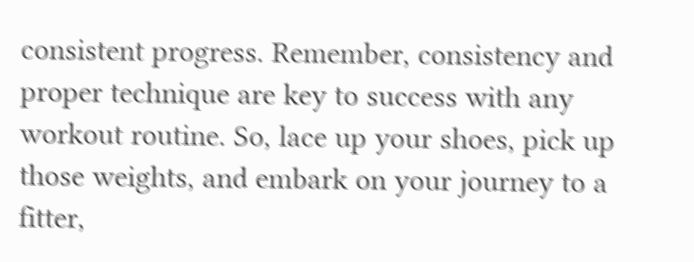consistent progress. Remember, consistency and proper technique are key to success with any workout routine. So, lace up your shoes, pick up those weights, and embark on your journey to a fitter,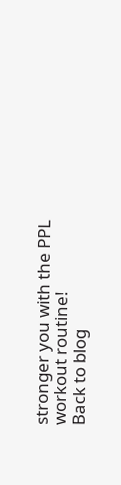stronger you with the PPL workout routine!
Back to blog